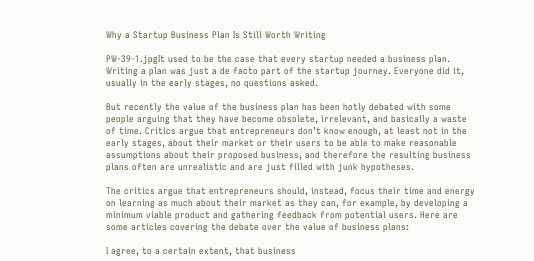Why a Startup Business Plan Is Still Worth Writing

PW-39-1.jpgIt used to be the case that every startup needed a business plan. Writing a plan was just a de facto part of the startup journey. Everyone did it, usually in the early stages, no questions asked.

But recently the value of the business plan has been hotly debated with some people arguing that they have become obsolete, irrelevant, and basically a waste of time. Critics argue that entrepreneurs don’t know enough, at least not in the early stages, about their market or their users to be able to make reasonable assumptions about their proposed business, and therefore the resulting business plans often are unrealistic and are just filled with junk hypotheses.

The critics argue that entrepreneurs should, instead, focus their time and energy on learning as much about their market as they can, for example, by developing a minimum viable product and gathering feedback from potential users. Here are some articles covering the debate over the value of business plans:

I agree, to a certain extent, that business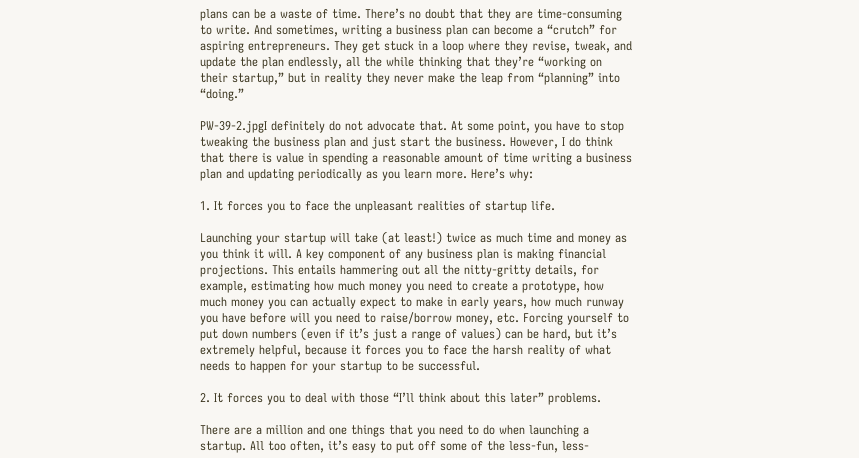plans can be a waste of time. There’s no doubt that they are time-consuming to write. And sometimes, writing a business plan can become a “crutch” for aspiring entrepreneurs. They get stuck in a loop where they revise, tweak, and update the plan endlessly, all the while thinking that they’re “working on their startup,” but in reality they never make the leap from “planning” into “doing.”

PW-39-2.jpgI definitely do not advocate that. At some point, you have to stop tweaking the business plan and just start the business. However, I do think that there is value in spending a reasonable amount of time writing a business plan and updating periodically as you learn more. Here’s why:

1. It forces you to face the unpleasant realities of startup life.

Launching your startup will take (at least!) twice as much time and money as you think it will. A key component of any business plan is making financial projections. This entails hammering out all the nitty-gritty details, for example, estimating how much money you need to create a prototype, how much money you can actually expect to make in early years, how much runway you have before will you need to raise/borrow money, etc. Forcing yourself to put down numbers (even if it’s just a range of values) can be hard, but it’s extremely helpful, because it forces you to face the harsh reality of what needs to happen for your startup to be successful.

2. It forces you to deal with those “I’ll think about this later” problems.

There are a million and one things that you need to do when launching a startup. All too often, it’s easy to put off some of the less-fun, less-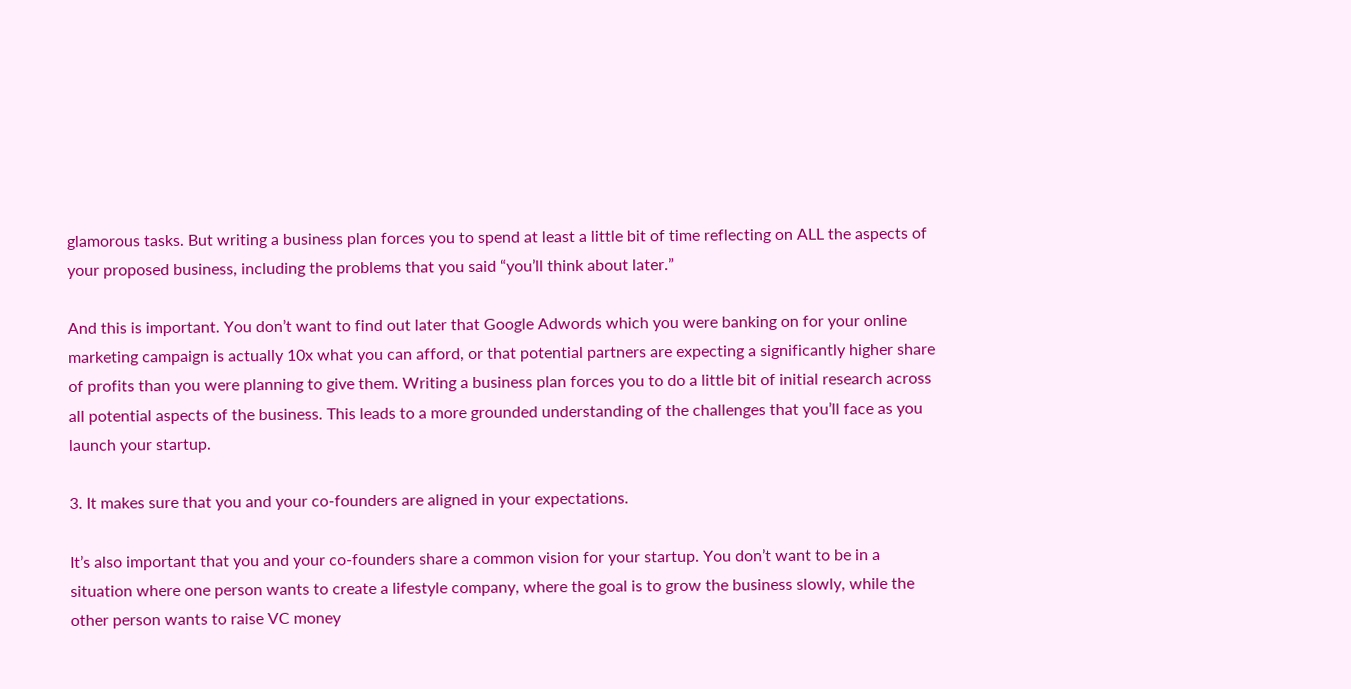glamorous tasks. But writing a business plan forces you to spend at least a little bit of time reflecting on ALL the aspects of your proposed business, including the problems that you said “you’ll think about later.”

And this is important. You don’t want to find out later that Google Adwords which you were banking on for your online marketing campaign is actually 10x what you can afford, or that potential partners are expecting a significantly higher share of profits than you were planning to give them. Writing a business plan forces you to do a little bit of initial research across all potential aspects of the business. This leads to a more grounded understanding of the challenges that you’ll face as you launch your startup.

3. It makes sure that you and your co-founders are aligned in your expectations.

It’s also important that you and your co-founders share a common vision for your startup. You don’t want to be in a situation where one person wants to create a lifestyle company, where the goal is to grow the business slowly, while the other person wants to raise VC money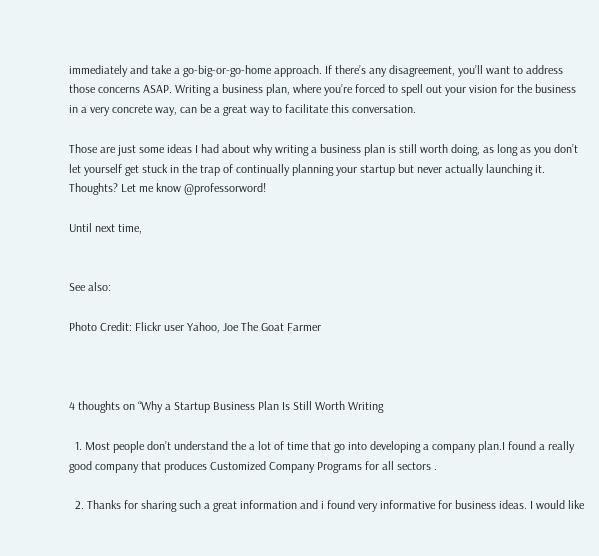immediately and take a go-big-or-go-home approach. If there’s any disagreement, you’ll want to address those concerns ASAP. Writing a business plan, where you’re forced to spell out your vision for the business in a very concrete way, can be a great way to facilitate this conversation.

Those are just some ideas I had about why writing a business plan is still worth doing, as long as you don’t let yourself get stuck in the trap of continually planning your startup but never actually launching it. Thoughts? Let me know @professorword!

Until next time,


See also:

Photo Credit: Flickr user Yahoo, Joe The Goat Farmer



4 thoughts on “Why a Startup Business Plan Is Still Worth Writing

  1. Most people don’t understand the a lot of time that go into developing a company plan.I found a really good company that produces Customized Company Programs for all sectors .

  2. Thanks for sharing such a great information and i found very informative for business ideas. I would like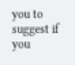you to suggest if you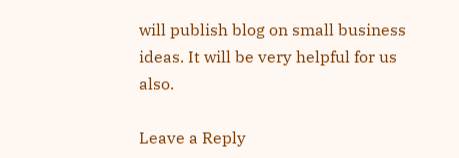will publish blog on small business ideas. It will be very helpful for us also.

Leave a Reply